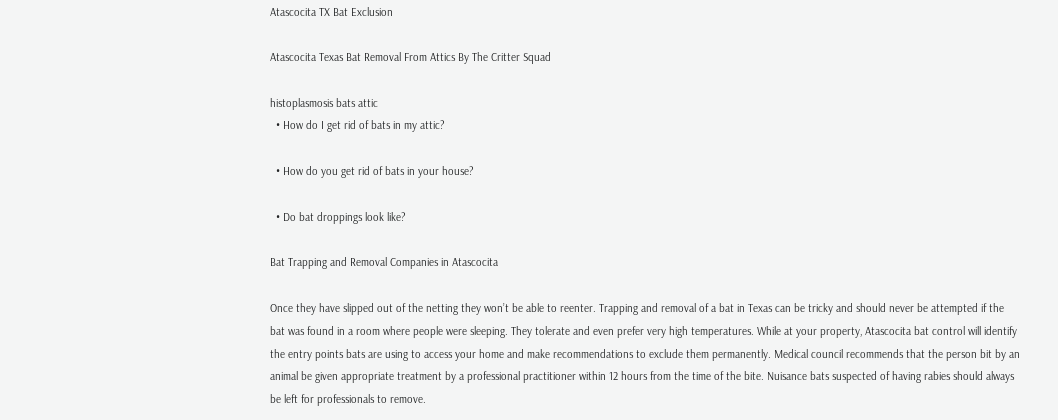Atascocita TX Bat Exclusion

Atascocita Texas Bat Removal From Attics By The Critter Squad

histoplasmosis bats attic
  • How do I get rid of bats in my attic?

  • How do you get rid of bats in your house?

  • Do bat droppings look like?

Bat Trapping and Removal Companies in Atascocita

Once they have slipped out of the netting they won’t be able to reenter. Trapping and removal of a bat in Texas can be tricky and should never be attempted if the bat was found in a room where people were sleeping. They tolerate and even prefer very high temperatures. While at your property, Atascocita bat control will identify the entry points bats are using to access your home and make recommendations to exclude them permanently. Medical council recommends that the person bit by an animal be given appropriate treatment by a professional practitioner within 12 hours from the time of the bite. Nuisance bats suspected of having rabies should always be left for professionals to remove.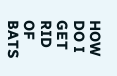HOW DO I GET RID OF BATS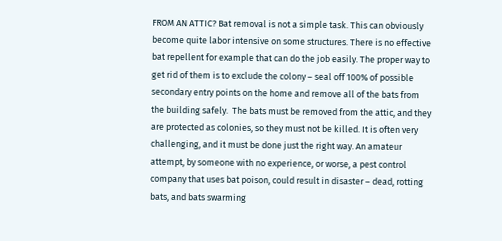FROM AN ATTIC? Bat removal is not a simple task. This can obviously become quite labor intensive on some structures. There is no effective bat repellent for example that can do the job easily. The proper way to get rid of them is to exclude the colony – seal off 100% of possible secondary entry points on the home and remove all of the bats from the building safely.  The bats must be removed from the attic, and they are protected as colonies, so they must not be killed. It is often very challenging, and it must be done just the right way. An amateur attempt, by someone with no experience, or worse, a pest control company that uses bat poison, could result in disaster – dead, rotting bats, and bats swarming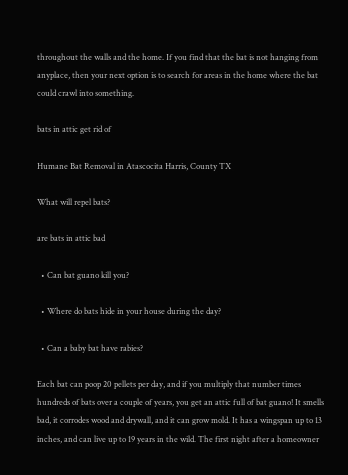throughout the walls and the home. If you find that the bat is not hanging from anyplace, then your next option is to search for areas in the home where the bat could crawl into something.

bats in attic get rid of

Humane Bat Removal in Atascocita Harris, County TX

What will repel bats?

are bats in attic bad

  • Can bat guano kill you?

  • Where do bats hide in your house during the day?

  • Can a baby bat have rabies?

Each bat can poop 20 pellets per day, and if you multiply that number times hundreds of bats over a couple of years, you get an attic full of bat guano! It smells bad, it corrodes wood and drywall, and it can grow mold. It has a wingspan up to 13 inches, and can live up to 19 years in the wild. The first night after a homeowner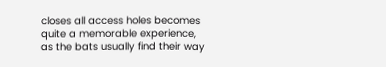closes all access holes becomes quite a memorable experience, as the bats usually find their way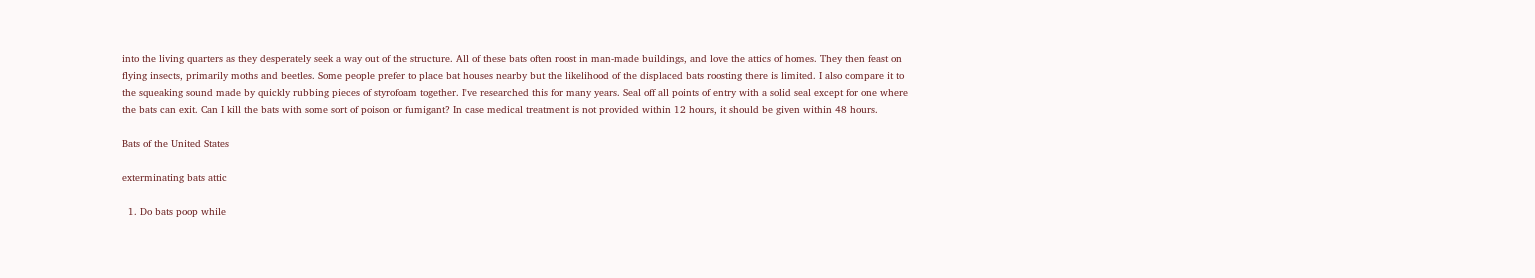into the living quarters as they desperately seek a way out of the structure. All of these bats often roost in man-made buildings, and love the attics of homes. They then feast on flying insects, primarily moths and beetles. Some people prefer to place bat houses nearby but the likelihood of the displaced bats roosting there is limited. I also compare it to the squeaking sound made by quickly rubbing pieces of styrofoam together. I've researched this for many years. Seal off all points of entry with a solid seal except for one where the bats can exit. Can I kill the bats with some sort of poison or fumigant? In case medical treatment is not provided within 12 hours, it should be given within 48 hours.

Bats of the United States

exterminating bats attic

  1. Do bats poop while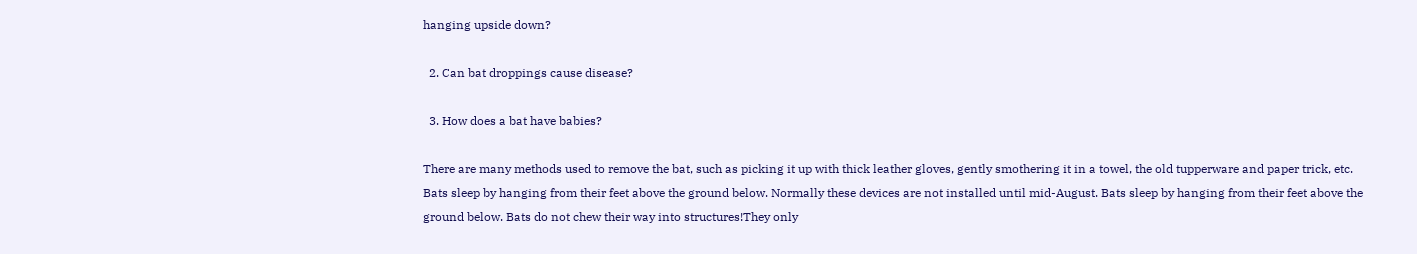hanging upside down?

  2. Can bat droppings cause disease?

  3. How does a bat have babies?

There are many methods used to remove the bat, such as picking it up with thick leather gloves, gently smothering it in a towel, the old tupperware and paper trick, etc. Bats sleep by hanging from their feet above the ground below. Normally these devices are not installed until mid-August. Bats sleep by hanging from their feet above the ground below. Bats do not chew their way into structures!They only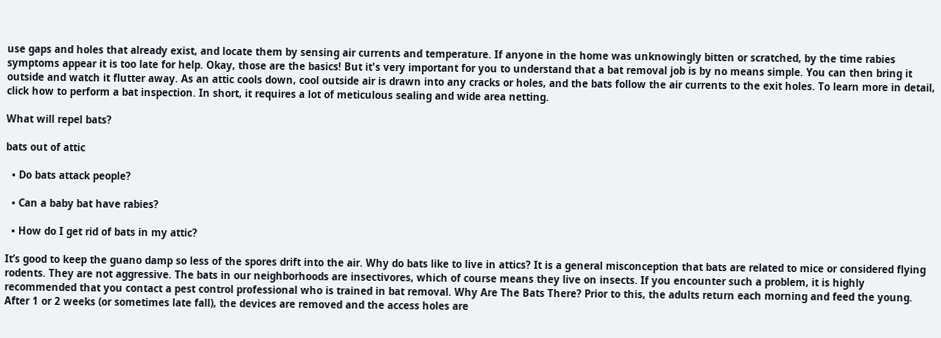use gaps and holes that already exist, and locate them by sensing air currents and temperature. If anyone in the home was unknowingly bitten or scratched, by the time rabies symptoms appear it is too late for help. Okay, those are the basics! But it's very important for you to understand that a bat removal job is by no means simple. You can then bring it outside and watch it flutter away. As an attic cools down, cool outside air is drawn into any cracks or holes, and the bats follow the air currents to the exit holes. To learn more in detail, click how to perform a bat inspection. In short, it requires a lot of meticulous sealing and wide area netting.

What will repel bats?

bats out of attic

  • Do bats attack people?

  • Can a baby bat have rabies?

  • How do I get rid of bats in my attic?

It’s good to keep the guano damp so less of the spores drift into the air. Why do bats like to live in attics? It is a general misconception that bats are related to mice or considered flying rodents. They are not aggressive. The bats in our neighborhoods are insectivores, which of course means they live on insects. If you encounter such a problem, it is highly recommended that you contact a pest control professional who is trained in bat removal. Why Are The Bats There? Prior to this, the adults return each morning and feed the young. After 1 or 2 weeks (or sometimes late fall), the devices are removed and the access holes are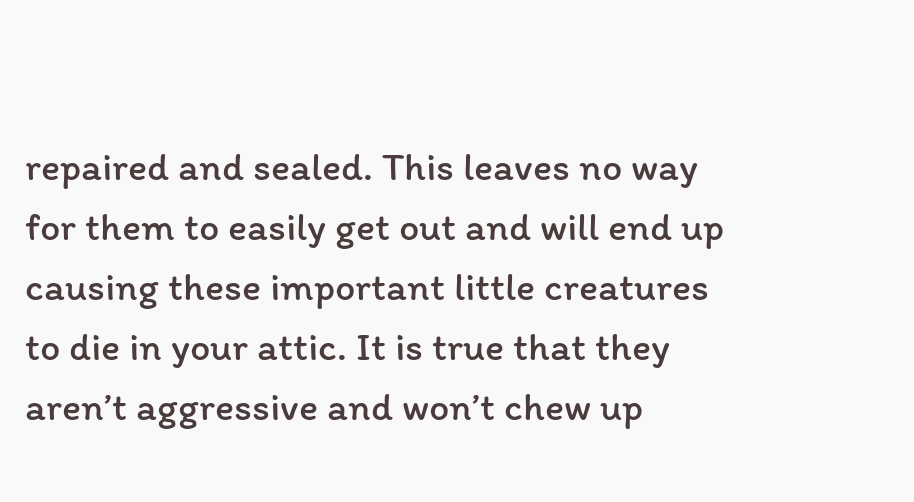repaired and sealed. This leaves no way for them to easily get out and will end up causing these important little creatures to die in your attic. It is true that they aren’t aggressive and won’t chew up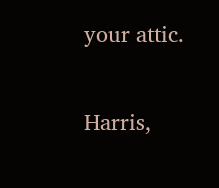your attic.

Harris,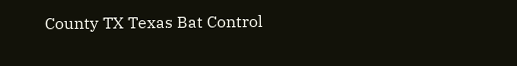County TX Texas Bat Control